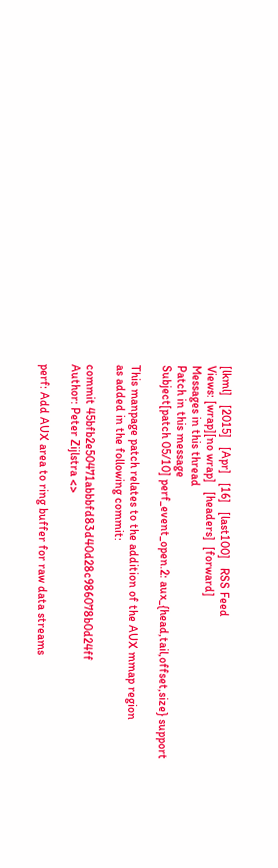[lkml]   [2015]   [Apr]   [16]   [last100]   RSS Feed
Views: [wrap][no wrap]   [headers]  [forward]
Messages in this thread
Patch in this message
Subject[patch 05/10] perf_event_open.2: aux_{head,tail,offset,size} support

This manpage patch relates to the addition of the AUX mmap region
as added in the following commit:

commit 45bfb2e50471abbbfd83d40d28c986078b0d24ff
Author: Peter Zijlstra <>

perf: Add AUX area to ring buffer for raw data streams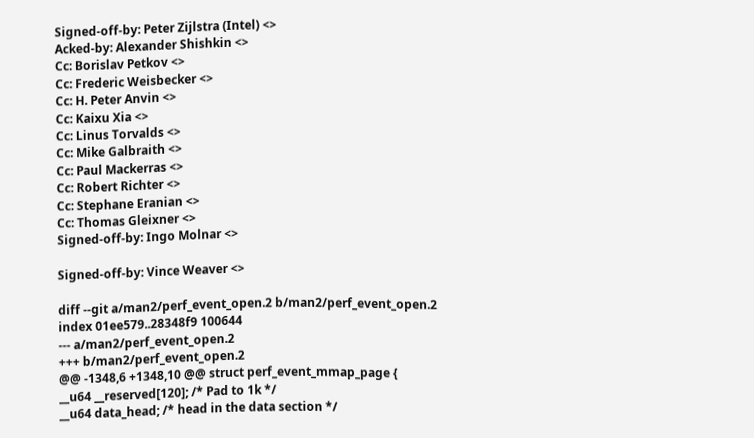Signed-off-by: Peter Zijlstra (Intel) <>
Acked-by: Alexander Shishkin <>
Cc: Borislav Petkov <>
Cc: Frederic Weisbecker <>
Cc: H. Peter Anvin <>
Cc: Kaixu Xia <>
Cc: Linus Torvalds <>
Cc: Mike Galbraith <>
Cc: Paul Mackerras <>
Cc: Robert Richter <>
Cc: Stephane Eranian <>
Cc: Thomas Gleixner <>
Signed-off-by: Ingo Molnar <>

Signed-off-by: Vince Weaver <>

diff --git a/man2/perf_event_open.2 b/man2/perf_event_open.2
index 01ee579..28348f9 100644
--- a/man2/perf_event_open.2
+++ b/man2/perf_event_open.2
@@ -1348,6 +1348,10 @@ struct perf_event_mmap_page {
__u64 __reserved[120]; /* Pad to 1k */
__u64 data_head; /* head in the data section */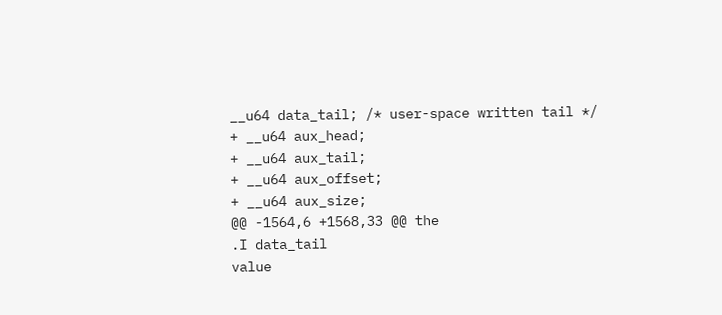__u64 data_tail; /* user-space written tail */
+ __u64 aux_head;
+ __u64 aux_tail;
+ __u64 aux_offset;
+ __u64 aux_size;
@@ -1564,6 +1568,33 @@ the
.I data_tail
value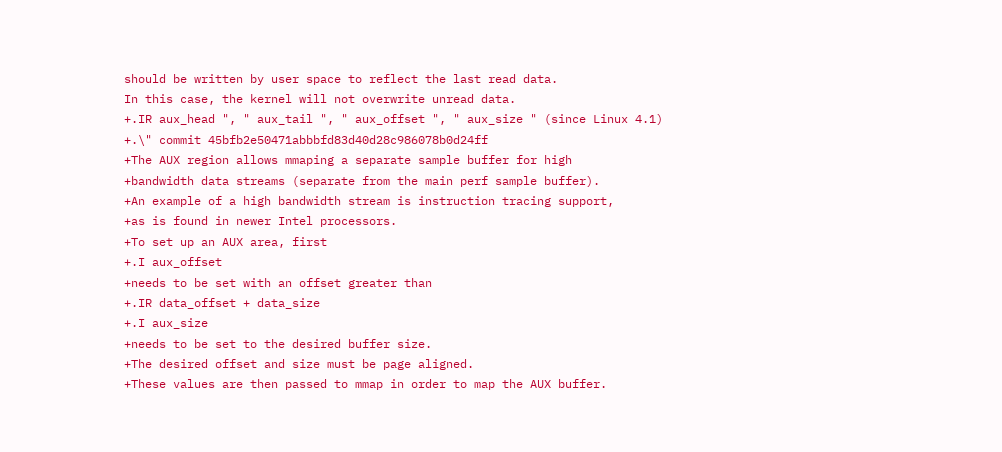should be written by user space to reflect the last read data.
In this case, the kernel will not overwrite unread data.
+.IR aux_head ", " aux_tail ", " aux_offset ", " aux_size " (since Linux 4.1)
+.\" commit 45bfb2e50471abbbfd83d40d28c986078b0d24ff
+The AUX region allows mmaping a separate sample buffer for high
+bandwidth data streams (separate from the main perf sample buffer).
+An example of a high bandwidth stream is instruction tracing support,
+as is found in newer Intel processors.
+To set up an AUX area, first
+.I aux_offset
+needs to be set with an offset greater than
+.IR data_offset + data_size
+.I aux_size
+needs to be set to the desired buffer size.
+The desired offset and size must be page aligned.
+These values are then passed to mmap in order to map the AUX buffer.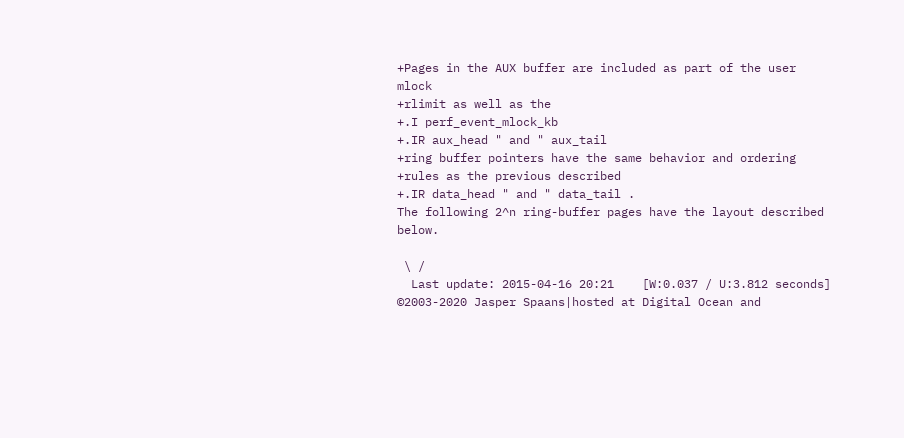+Pages in the AUX buffer are included as part of the user mlock
+rlimit as well as the
+.I perf_event_mlock_kb
+.IR aux_head " and " aux_tail
+ring buffer pointers have the same behavior and ordering
+rules as the previous described
+.IR data_head " and " data_tail .
The following 2^n ring-buffer pages have the layout described below.

 \ /
  Last update: 2015-04-16 20:21    [W:0.037 / U:3.812 seconds]
©2003-2020 Jasper Spaans|hosted at Digital Ocean and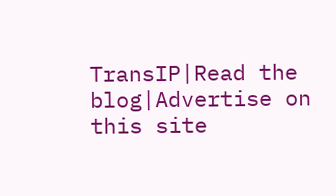TransIP|Read the blog|Advertise on this site